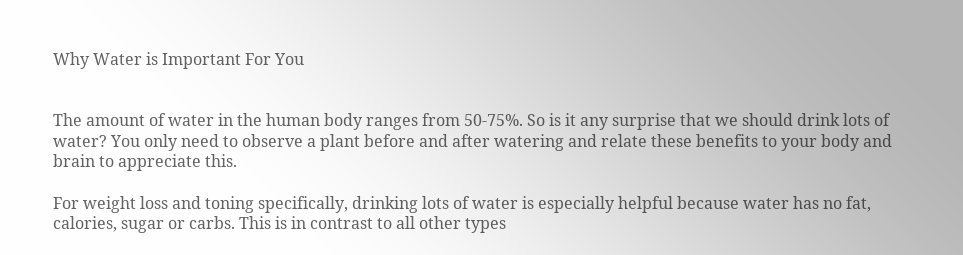Why Water is Important For You


The amount of water in the human body ranges from 50-75%. So is it any surprise that we should drink lots of water? You only need to observe a plant before and after watering and relate these benefits to your body and brain to appreciate this.

For weight loss and toning specifically, drinking lots of water is especially helpful because water has no fat, calories, sugar or carbs. This is in contrast to all other types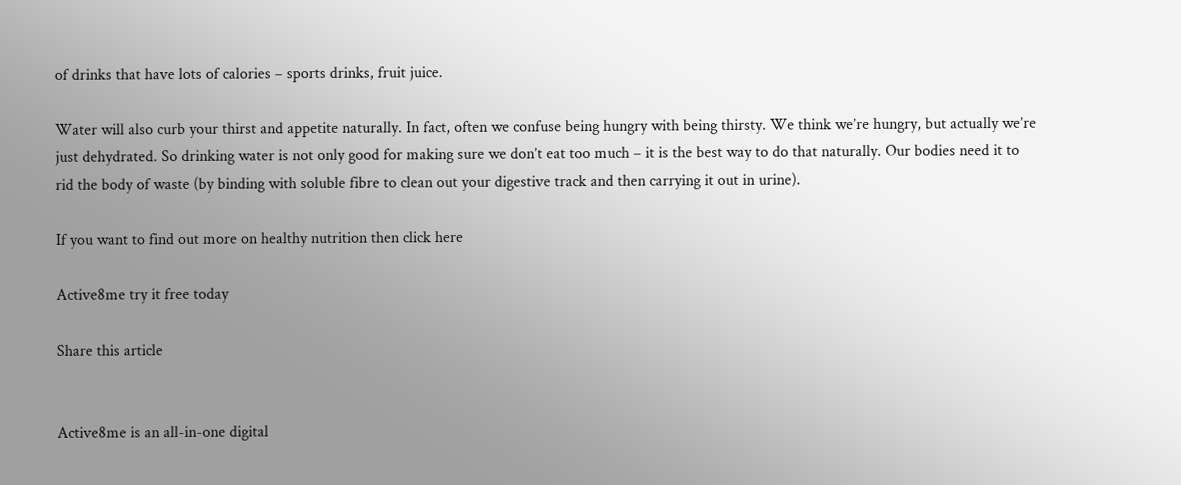of drinks that have lots of calories – sports drinks, fruit juice.

Water will also curb your thirst and appetite naturally. In fact, often we confuse being hungry with being thirsty. We think we’re hungry, but actually we’re just dehydrated. So drinking water is not only good for making sure we don’t eat too much – it is the best way to do that naturally. Our bodies need it to rid the body of waste (by binding with soluble fibre to clean out your digestive track and then carrying it out in urine).

If you want to find out more on healthy nutrition then click here

Active8me try it free today

Share this article


Active8me is an all-in-one digital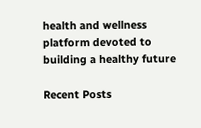health and wellness platform devoted to building a healthy future

Recent Posts